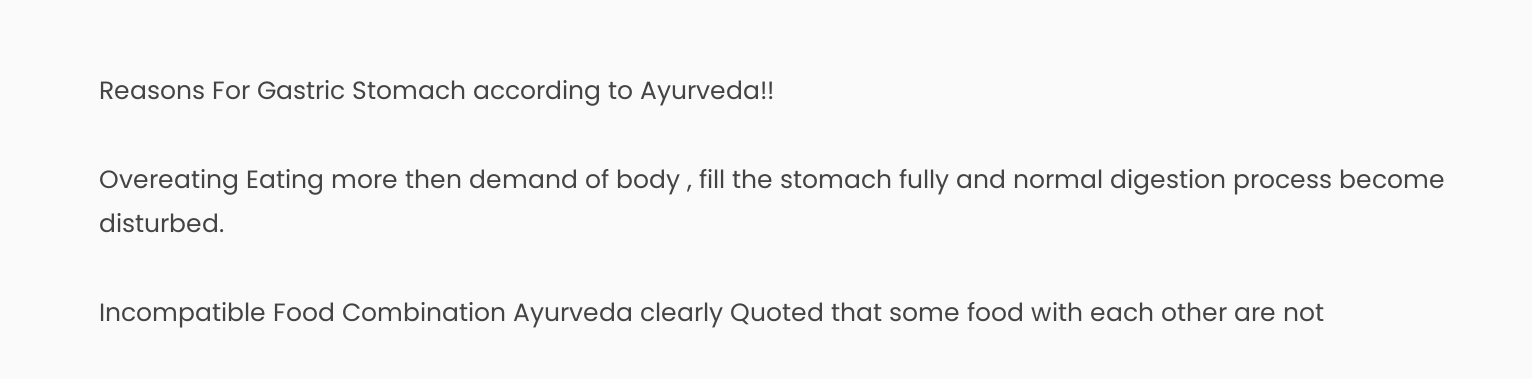Reasons For Gastric Stomach according to Ayurveda!!

Overeating Eating more then demand of body , fill the stomach fully and normal digestion process become disturbed.

Incompatible Food Combination Ayurveda clearly Quoted that some food with each other are not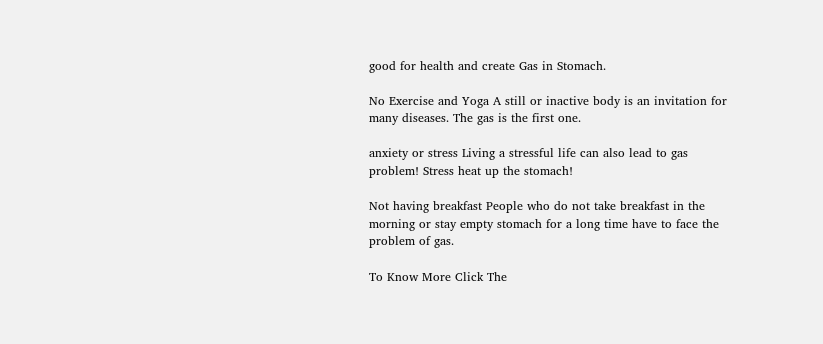good for health and create Gas in Stomach.

No Exercise and Yoga A still or inactive body is an invitation for many diseases. The gas is the first one.

anxiety or stress Living a stressful life can also lead to gas problem! Stress heat up the stomach!

Not having breakfast People who do not take breakfast in the morning or stay empty stomach for a long time have to face the problem of gas.

To Know More Click The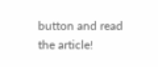button and read the article!